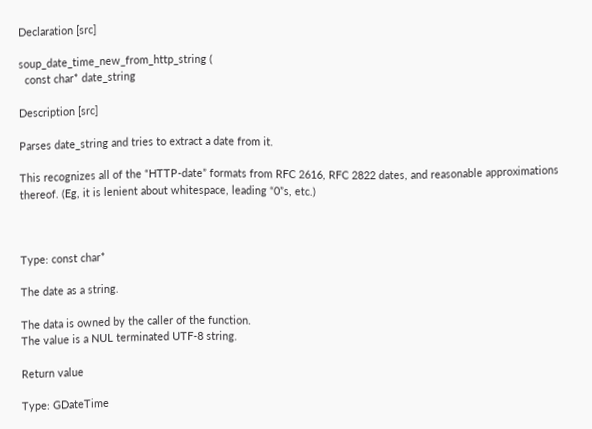Declaration [src]

soup_date_time_new_from_http_string (
  const char* date_string

Description [src]

Parses date_string and tries to extract a date from it.

This recognizes all of the “HTTP-date” formats from RFC 2616, RFC 2822 dates, and reasonable approximations thereof. (Eg, it is lenient about whitespace, leading “0”s, etc.)



Type: const char*

The date as a string.

The data is owned by the caller of the function.
The value is a NUL terminated UTF-8 string.

Return value

Type: GDateTime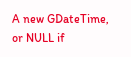A new GDateTime, or NULL if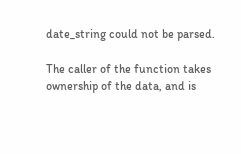date_string could not be parsed.

The caller of the function takes ownership of the data, and is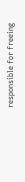responsible for freeing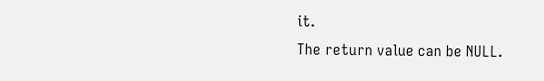it.
The return value can be NULL.